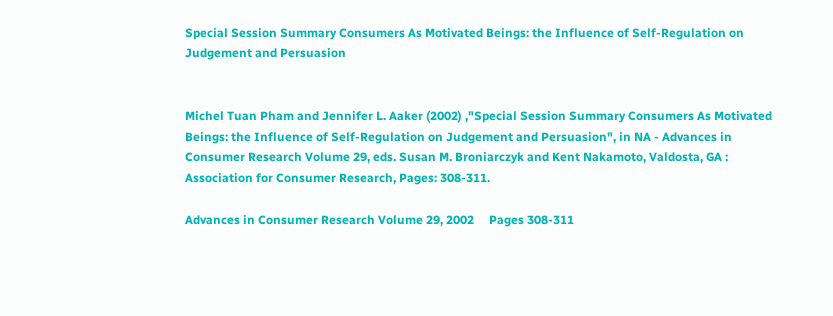Special Session Summary Consumers As Motivated Beings: the Influence of Self-Regulation on Judgement and Persuasion


Michel Tuan Pham and Jennifer L. Aaker (2002) ,"Special Session Summary Consumers As Motivated Beings: the Influence of Self-Regulation on Judgement and Persuasion", in NA - Advances in Consumer Research Volume 29, eds. Susan M. Broniarczyk and Kent Nakamoto, Valdosta, GA : Association for Consumer Research, Pages: 308-311.

Advances in Consumer Research Volume 29, 2002     Pages 308-311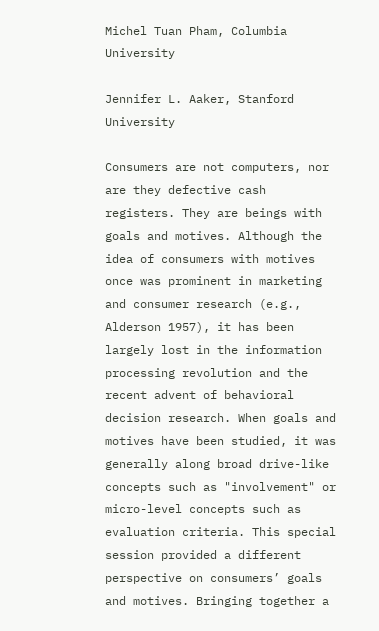Michel Tuan Pham, Columbia University

Jennifer L. Aaker, Stanford University

Consumers are not computers, nor are they defective cash registers. They are beings with goals and motives. Although the idea of consumers with motives once was prominent in marketing and consumer research (e.g., Alderson 1957), it has been largely lost in the information processing revolution and the recent advent of behavioral decision research. When goals and motives have been studied, it was generally along broad drive-like concepts such as "involvement" or micro-level concepts such as evaluation criteria. This special session provided a different perspective on consumers’ goals and motives. Bringing together a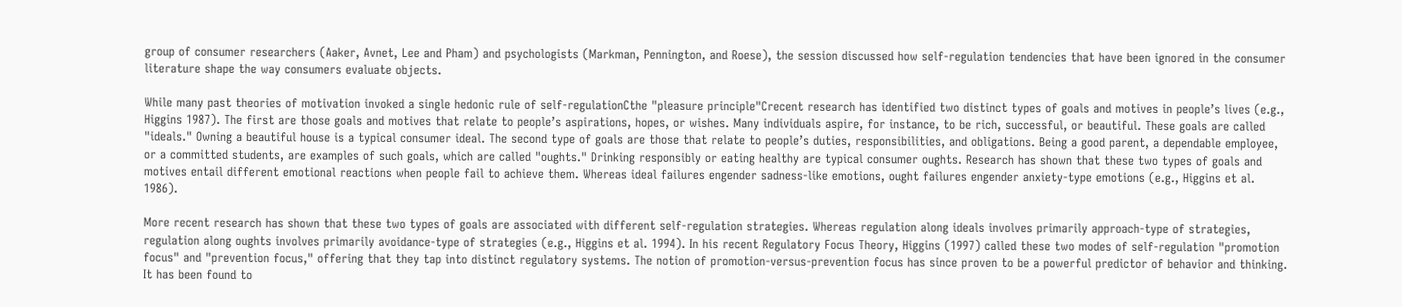group of consumer researchers (Aaker, Avnet, Lee and Pham) and psychologists (Markman, Pennington, and Roese), the session discussed how self-regulation tendencies that have been ignored in the consumer literature shape the way consumers evaluate objects.

While many past theories of motivation invoked a single hedonic rule of self-regulationCthe "pleasure principle"Crecent research has identified two distinct types of goals and motives in people’s lives (e.g., Higgins 1987). The first are those goals and motives that relate to people’s aspirations, hopes, or wishes. Many individuals aspire, for instance, to be rich, successful, or beautiful. These goals are called "ideals." Owning a beautiful house is a typical consumer ideal. The second type of goals are those that relate to people’s duties, responsibilities, and obligations. Being a good parent, a dependable employee, or a committed students, are examples of such goals, which are called "oughts." Drinking responsibly or eating healthy are typical consumer oughts. Research has shown that these two types of goals and motives entail different emotional reactions when people fail to achieve them. Whereas ideal failures engender sadness-like emotions, ought failures engender anxiety-type emotions (e.g., Higgins et al. 1986).

More recent research has shown that these two types of goals are associated with different self-regulation strategies. Whereas regulation along ideals involves primarily approach-type of strategies, regulation along oughts involves primarily avoidance-type of strategies (e.g., Higgins et al. 1994). In his recent Regulatory Focus Theory, Higgins (1997) called these two modes of self-regulation "promotion focus" and "prevention focus," offering that they tap into distinct regulatory systems. The notion of promotion-versus-prevention focus has since proven to be a powerful predictor of behavior and thinking. It has been found to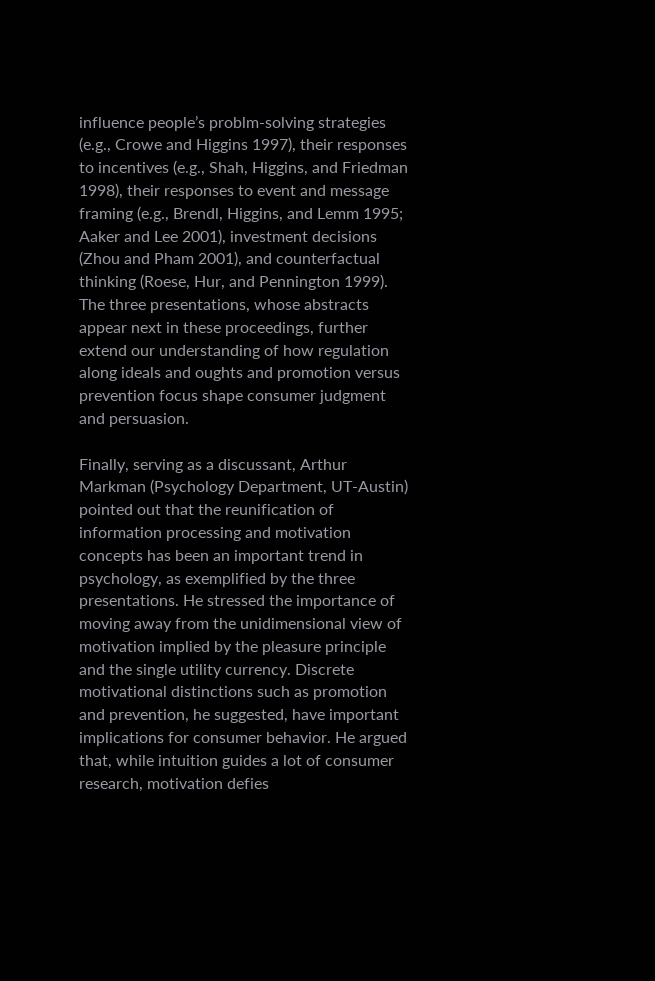influence people’s problm-solving strategies (e.g., Crowe and Higgins 1997), their responses to incentives (e.g., Shah, Higgins, and Friedman 1998), their responses to event and message framing (e.g., Brendl, Higgins, and Lemm 1995; Aaker and Lee 2001), investment decisions (Zhou and Pham 2001), and counterfactual thinking (Roese, Hur, and Pennington 1999). The three presentations, whose abstracts appear next in these proceedings, further extend our understanding of how regulation along ideals and oughts and promotion versus prevention focus shape consumer judgment and persuasion.

Finally, serving as a discussant, Arthur Markman (Psychology Department, UT-Austin) pointed out that the reunification of information processing and motivation concepts has been an important trend in psychology, as exemplified by the three presentations. He stressed the importance of moving away from the unidimensional view of motivation implied by the pleasure principle and the single utility currency. Discrete motivational distinctions such as promotion and prevention, he suggested, have important implications for consumer behavior. He argued that, while intuition guides a lot of consumer research, motivation defies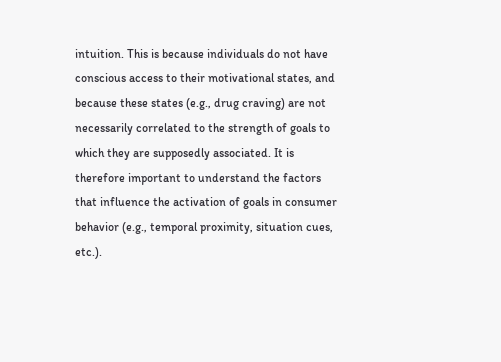intuition. This is because individuals do not have conscious access to their motivational states, and because these states (e.g., drug craving) are not necessarily correlated to the strength of goals to which they are supposedly associated. It is therefore important to understand the factors that influence the activation of goals in consumer behavior (e.g., temporal proximity, situation cues, etc.).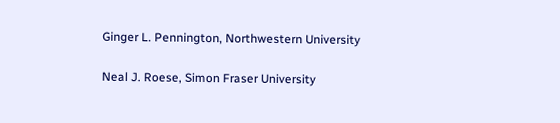Ginger L. Pennington, Northwestern University

Neal J. Roese, Simon Fraser University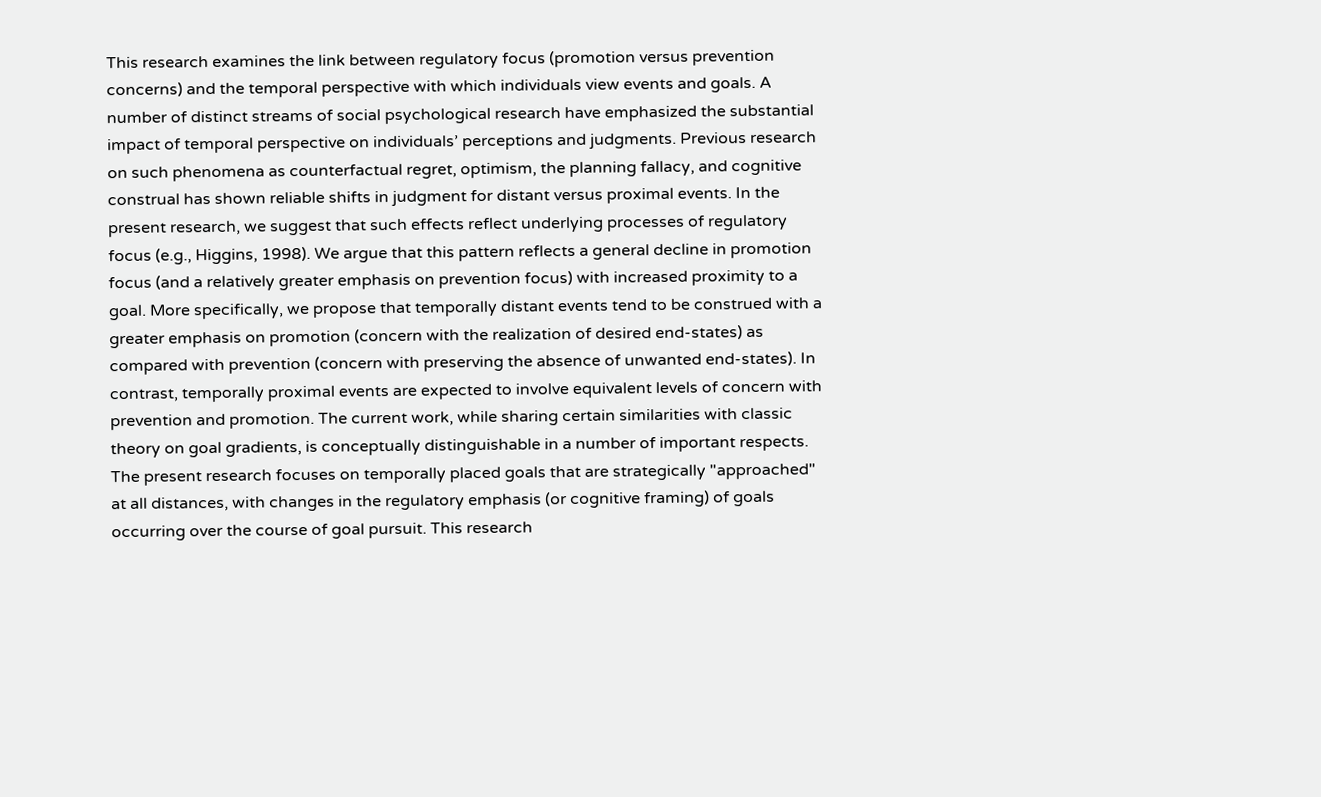This research examines the link between regulatory focus (promotion versus prevention concerns) and the temporal perspective with which individuals view events and goals. A number of distinct streams of social psychological research have emphasized the substantial impact of temporal perspective on individuals’ perceptions and judgments. Previous research on such phenomena as counterfactual regret, optimism, the planning fallacy, and cognitive construal has shown reliable shifts in judgment for distant versus proximal events. In the present research, we suggest that such effects reflect underlying processes of regulatory focus (e.g., Higgins, 1998). We argue that this pattern reflects a general decline in promotion focus (and a relatively greater emphasis on prevention focus) with increased proximity to a goal. More specifically, we propose that temporally distant events tend to be construed with a greater emphasis on promotion (concern with the realization of desired end-states) as compared with prevention (concern with preserving the absence of unwanted end-states). In contrast, temporally proximal events are expected to involve equivalent levels of concern with prevention and promotion. The current work, while sharing certain similarities with classic theory on goal gradients, is conceptually distinguishable in a number of important respects. The present research focuses on temporally placed goals that are strategically "approached" at all distances, with changes in the regulatory emphasis (or cognitive framing) of goals occurring over the course of goal pursuit. This research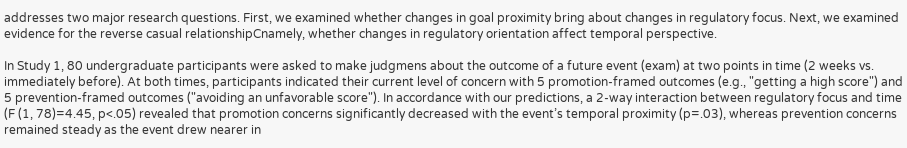addresses two major research questions. First, we examined whether changes in goal proximity bring about changes in regulatory focus. Next, we examined evidence for the reverse casual relationshipCnamely, whether changes in regulatory orientation affect temporal perspective.

In Study 1, 80 undergraduate participants were asked to make judgmens about the outcome of a future event (exam) at two points in time (2 weeks vs. immediately before). At both times, participants indicated their current level of concern with 5 promotion-framed outcomes (e.g., "getting a high score") and 5 prevention-framed outcomes ("avoiding an unfavorable score"). In accordance with our predictions, a 2-way interaction between regulatory focus and time (F (1, 78)=4.45, p<.05) revealed that promotion concerns significantly decreased with the event’s temporal proximity (p=.03), whereas prevention concerns remained steady as the event drew nearer in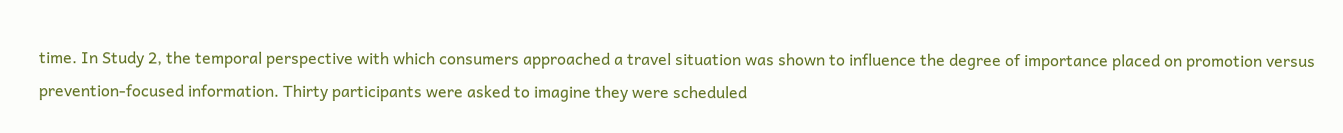time. In Study 2, the temporal perspective with which consumers approached a travel situation was shown to influence the degree of importance placed on promotion versus prevention-focused information. Thirty participants were asked to imagine they were scheduled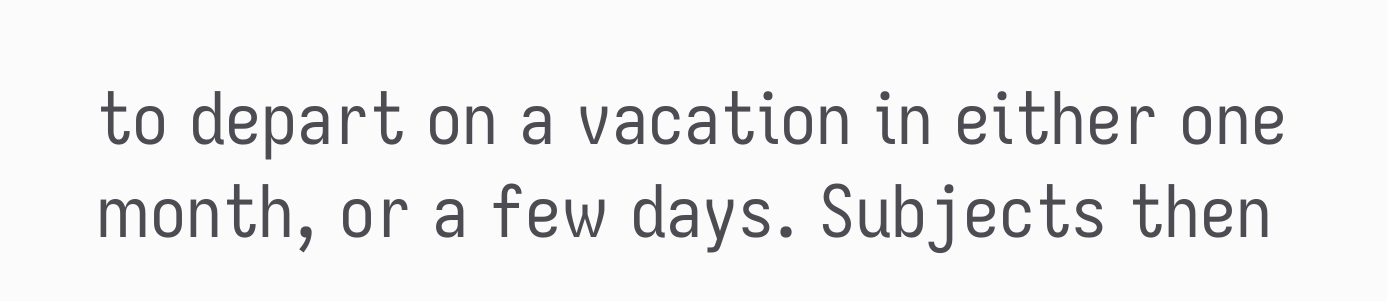to depart on a vacation in either one month, or a few days. Subjects then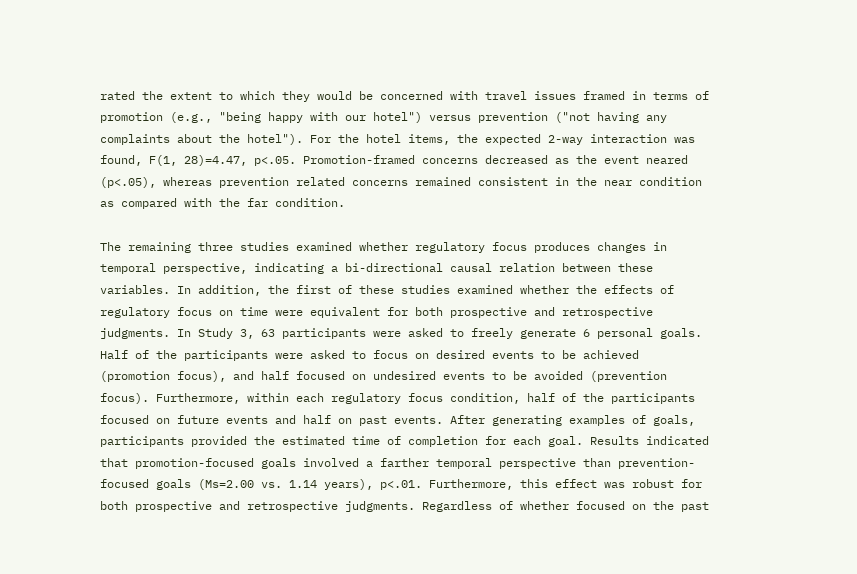rated the extent to which they would be concerned with travel issues framed in terms of promotion (e.g., "being happy with our hotel") versus prevention ("not having any complaints about the hotel"). For the hotel items, the expected 2-way interaction was found, F(1, 28)=4.47, p<.05. Promotion-framed concerns decreased as the event neared (p<.05), whereas prevention related concerns remained consistent in the near condition as compared with the far condition.

The remaining three studies examined whether regulatory focus produces changes in temporal perspective, indicating a bi-directional causal relation between these variables. In addition, the first of these studies examined whether the effects of regulatory focus on time were equivalent for both prospective and retrospective judgments. In Study 3, 63 participants were asked to freely generate 6 personal goals. Half of the participants were asked to focus on desired events to be achieved (promotion focus), and half focused on undesired events to be avoided (prevention focus). Furthermore, within each regulatory focus condition, half of the participants focused on future events and half on past events. After generating examples of goals, participants provided the estimated time of completion for each goal. Results indicated that promotion-focused goals involved a farther temporal perspective than prevention-focused goals (Ms=2.00 vs. 1.14 years), p<.01. Furthermore, this effect was robust for both prospective and retrospective judgments. Regardless of whether focused on the past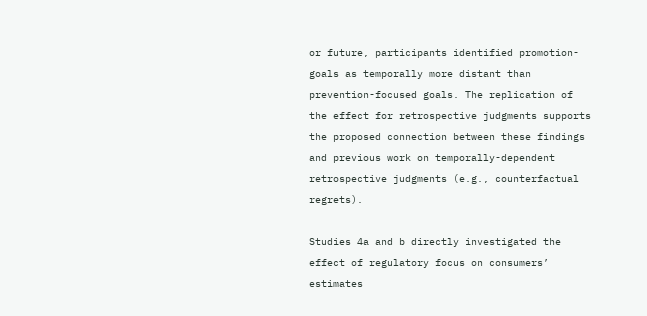or future, participants identified promotion-goals as temporally more distant than prevention-focused goals. The replication of the effect for retrospective judgments supports the proposed connection between these findings and previous work on temporally-dependent retrospective judgments (e.g., counterfactual regrets).

Studies 4a and b directly investigated the effect of regulatory focus on consumers’ estimates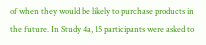of when they would be likely to purchase products in the future. In Study 4a, 15 participants were asked to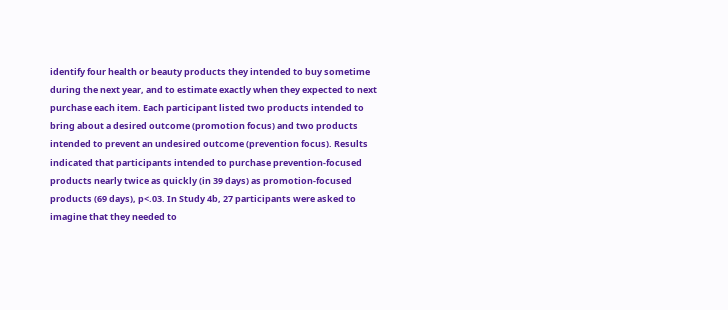identify four health or beauty products they intended to buy sometime during the next year, and to estimate exactly when they expected to next purchase each item. Each participant listed two products intended to bring about a desired outcome (promotion focus) and two products intended to prevent an undesired outcome (prevention focus). Results indicated that participants intended to purchase prevention-focused products nearly twice as quickly (in 39 days) as promotion-focused products (69 days), p<.03. In Study 4b, 27 participants were asked to imagine that they needed to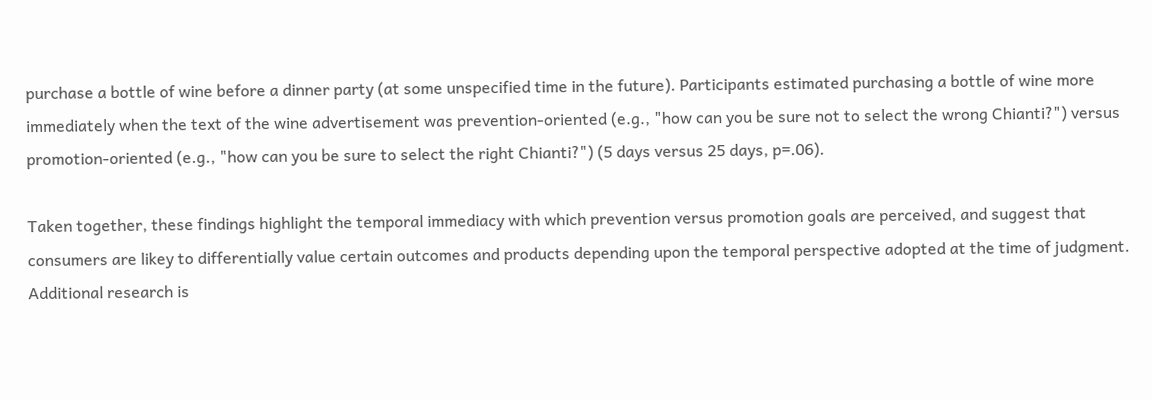purchase a bottle of wine before a dinner party (at some unspecified time in the future). Participants estimated purchasing a bottle of wine more immediately when the text of the wine advertisement was prevention-oriented (e.g., "how can you be sure not to select the wrong Chianti?") versus promotion-oriented (e.g., "how can you be sure to select the right Chianti?") (5 days versus 25 days, p=.06).

Taken together, these findings highlight the temporal immediacy with which prevention versus promotion goals are perceived, and suggest that consumers are likey to differentially value certain outcomes and products depending upon the temporal perspective adopted at the time of judgment. Additional research is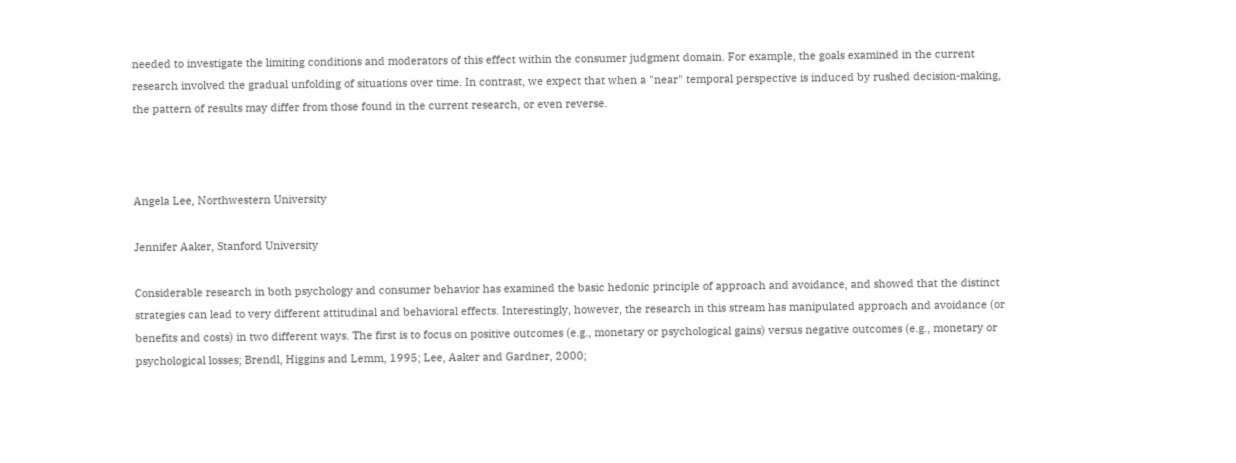needed to investigate the limiting conditions and moderators of this effect within the consumer judgment domain. For example, the goals examined in the current research involved the gradual unfolding of situations over time. In contrast, we expect that when a "near" temporal perspective is induced by rushed decision-making, the pattern of results may differ from those found in the current research, or even reverse.



Angela Lee, Northwestern University

Jennifer Aaker, Stanford University

Considerable research in both psychology and consumer behavior has examined the basic hedonic principle of approach and avoidance, and showed that the distinct strategies can lead to very different attitudinal and behavioral effects. Interestingly, however, the research in this stream has manipulated approach and avoidance (or benefits and costs) in two different ways. The first is to focus on positive outcomes (e.g., monetary or psychological gains) versus negative outcomes (e.g., monetary or psychological losses; Brendl, Higgins and Lemm, 1995; Lee, Aaker and Gardner, 2000;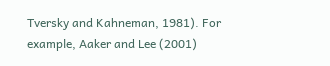Tversky and Kahneman, 1981). For example, Aaker and Lee (2001)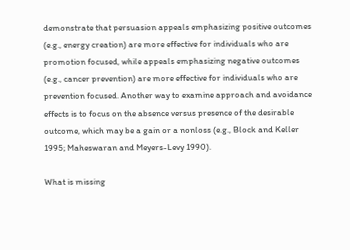demonstrate that persuasion appeals emphasizing positive outcomes (e.g., energy creation) are more effective for individuals who are promotion focused, while appeals emphasizing negative outcomes (e.g., cancer prevention) are more effective for individuals who are prevention focused. Another way to examine approach and avoidance effects is to focus on the absence versus presence of the desirable outcome, which may be a gain or a nonloss (e.g., Block and Keller 1995; Maheswaran and Meyers-Levy 1990).

What is missing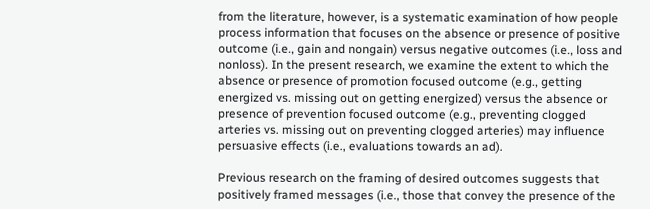from the literature, however, is a systematic examination of how people process information that focuses on the absence or presence of positive outcome (i.e., gain and nongain) versus negative outcomes (i.e., loss and nonloss). In the present research, we examine the extent to which the absence or presence of promotion focused outcome (e.g., getting energized vs. missing out on getting energized) versus the absence or presence of prevention focused outcome (e.g., preventing clogged arteries vs. missing out on preventing clogged arteries) may influence persuasive effects (i.e., evaluations towards an ad).

Previous research on the framing of desired outcomes suggests that positively framed messages (i.e., those that convey the presence of the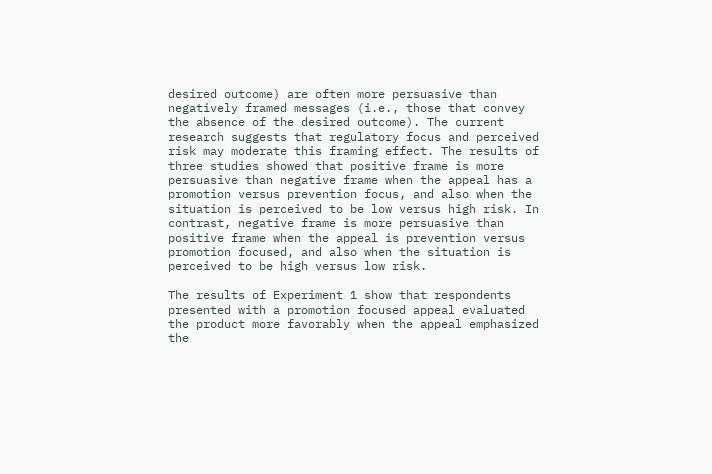desired outcome) are often more persuasive than negatively framed messages (i.e., those that convey the absence of the desired outcome). The current research suggests that regulatory focus and perceived risk may moderate this framing effect. The results of three studies showed that positive frame is more persuasive than negative frame when the appeal has a promotion versus prevention focus, and also when the situation is perceived to be low versus high risk. In contrast, negative frame is more persuasive than positive frame when the appeal is prevention versus promotion focused, and also when the situation is perceived to be high versus low risk.

The results of Experiment 1 show that respondents presented with a promotion focused appeal evaluated the product more favorably when the appeal emphasized the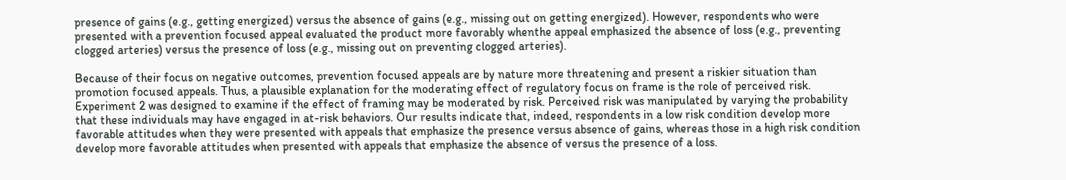presence of gains (e.g., getting energized) versus the absence of gains (e.g., missing out on getting energized). However, respondents who were presented with a prevention focused appeal evaluated the product more favorably whenthe appeal emphasized the absence of loss (e.g., preventing clogged arteries) versus the presence of loss (e.g., missing out on preventing clogged arteries).

Because of their focus on negative outcomes, prevention focused appeals are by nature more threatening and present a riskier situation than promotion focused appeals. Thus, a plausible explanation for the moderating effect of regulatory focus on frame is the role of perceived risk. Experiment 2 was designed to examine if the effect of framing may be moderated by risk. Perceived risk was manipulated by varying the probability that these individuals may have engaged in at-risk behaviors. Our results indicate that, indeed, respondents in a low risk condition develop more favorable attitudes when they were presented with appeals that emphasize the presence versus absence of gains, whereas those in a high risk condition develop more favorable attitudes when presented with appeals that emphasize the absence of versus the presence of a loss.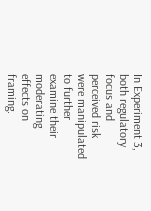In Experiment 3, both regulatory focus and perceived risk were manipulated to further examine their moderating effects on framing.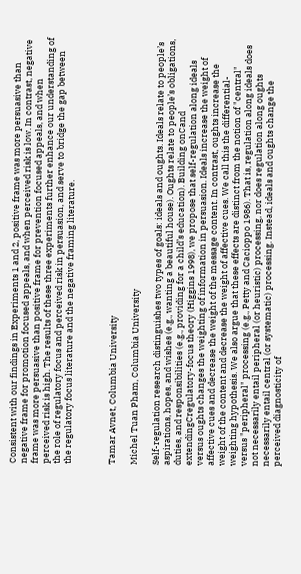Consistent with our findings in Experiments 1 and 2, positive frame was more persuasive than negative frame for promotion focused appeals, and when perceived risk is low. In contrast, negative frame was more persuasive than positive frame for prevention focused appeals, and when perceived risk is high. The results of these three experiments further enhance our understanding of the role of regulatory focus and perceived risk in persuasion, and serve to bridge the gap between the regulatory focus literature and the negative framing literature.



Tamar Avnet, Columbia University

Michel Tuan Pham, Columbia University

Self-regulation research distinguishes two types of goals: ideals and oughts. Ideals relate to people’s aspirations, hopes, and wishes (e.g., wanting a beautiful house). Oughts relate to people’s obligations, duties, and responsibilities (e.g., providing for a child’s education). Building onCand extendingCregulatory-focus theory (Higgins 1998), we propose that self-regulation along ideals versus oughts changes the weighting of information in persuasion. Ideals increase the weight of affective cues and decrease the weight of the message content. In contrast, oughts increase the weight of the content and decrease the weight of affective cues. We call this the differential-weighting hypothesis. We also argue that these effects are distinct from the notion of "central" versus "peripheral" processing (e.g., Petty and Cacioppo 1986). That is, regulation along ideals does not necessarily entail peripheral (or heuristic) processing, nor does regulation along oughts necessarily entail central (or systematic) processing. Instead, ideals and oughts change the perceived diagnosticity of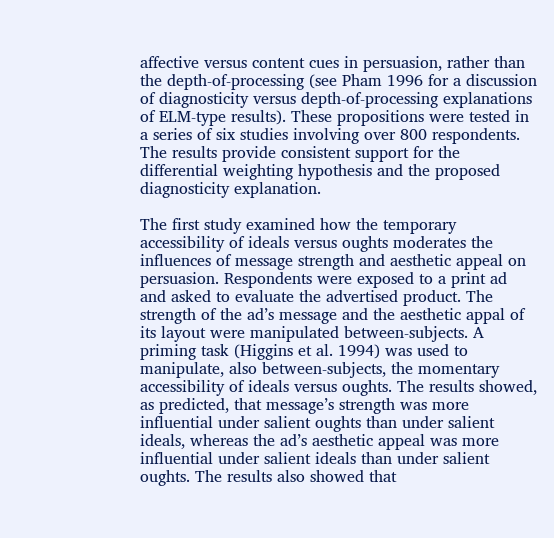affective versus content cues in persuasion, rather than the depth-of-processing (see Pham 1996 for a discussion of diagnosticity versus depth-of-processing explanations of ELM-type results). These propositions were tested in a series of six studies involving over 800 respondents. The results provide consistent support for the differential weighting hypothesis and the proposed diagnosticity explanation.

The first study examined how the temporary accessibility of ideals versus oughts moderates the influences of message strength and aesthetic appeal on persuasion. Respondents were exposed to a print ad and asked to evaluate the advertised product. The strength of the ad’s message and the aesthetic appal of its layout were manipulated between-subjects. A priming task (Higgins et al. 1994) was used to manipulate, also between-subjects, the momentary accessibility of ideals versus oughts. The results showed, as predicted, that message’s strength was more influential under salient oughts than under salient ideals, whereas the ad’s aesthetic appeal was more influential under salient ideals than under salient oughts. The results also showed that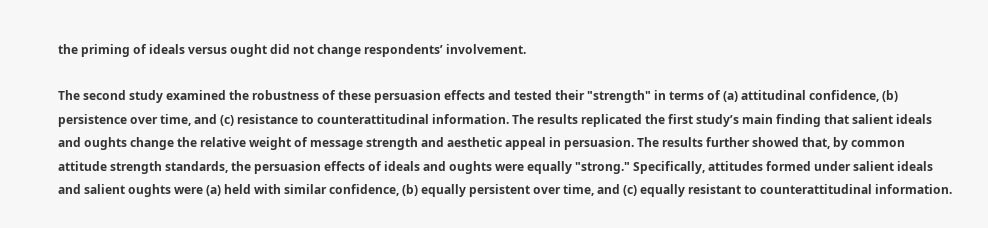the priming of ideals versus ought did not change respondents’ involvement.

The second study examined the robustness of these persuasion effects and tested their "strength" in terms of (a) attitudinal confidence, (b) persistence over time, and (c) resistance to counterattitudinal information. The results replicated the first study’s main finding that salient ideals and oughts change the relative weight of message strength and aesthetic appeal in persuasion. The results further showed that, by common attitude strength standards, the persuasion effects of ideals and oughts were equally "strong." Specifically, attitudes formed under salient ideals and salient oughts were (a) held with similar confidence, (b) equally persistent over time, and (c) equally resistant to counterattitudinal information.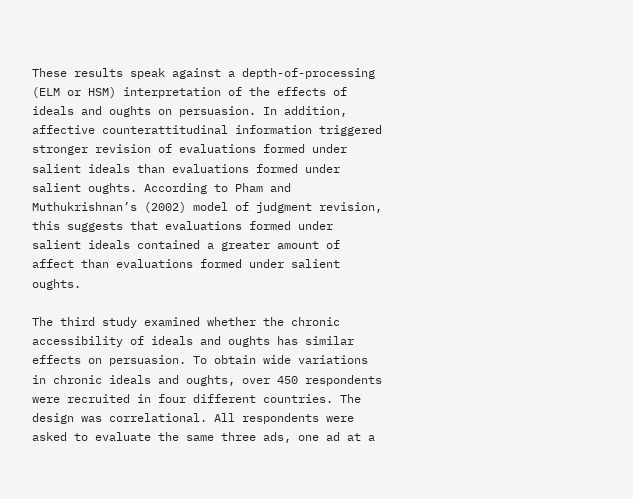These results speak against a depth-of-processing (ELM or HSM) interpretation of the effects of ideals and oughts on persuasion. In addition, affective counterattitudinal information triggered stronger revision of evaluations formed under salient ideals than evaluations formed under salient oughts. According to Pham and Muthukrishnan’s (2002) model of judgment revision, this suggests that evaluations formed under salient ideals contained a greater amount of affect than evaluations formed under salient oughts.

The third study examined whether the chronic accessibility of ideals and oughts has similar effects on persuasion. To obtain wide variations in chronic ideals and oughts, over 450 respondents were recruited in four different countries. The design was correlational. All respondents were asked to evaluate the same three ads, one ad at a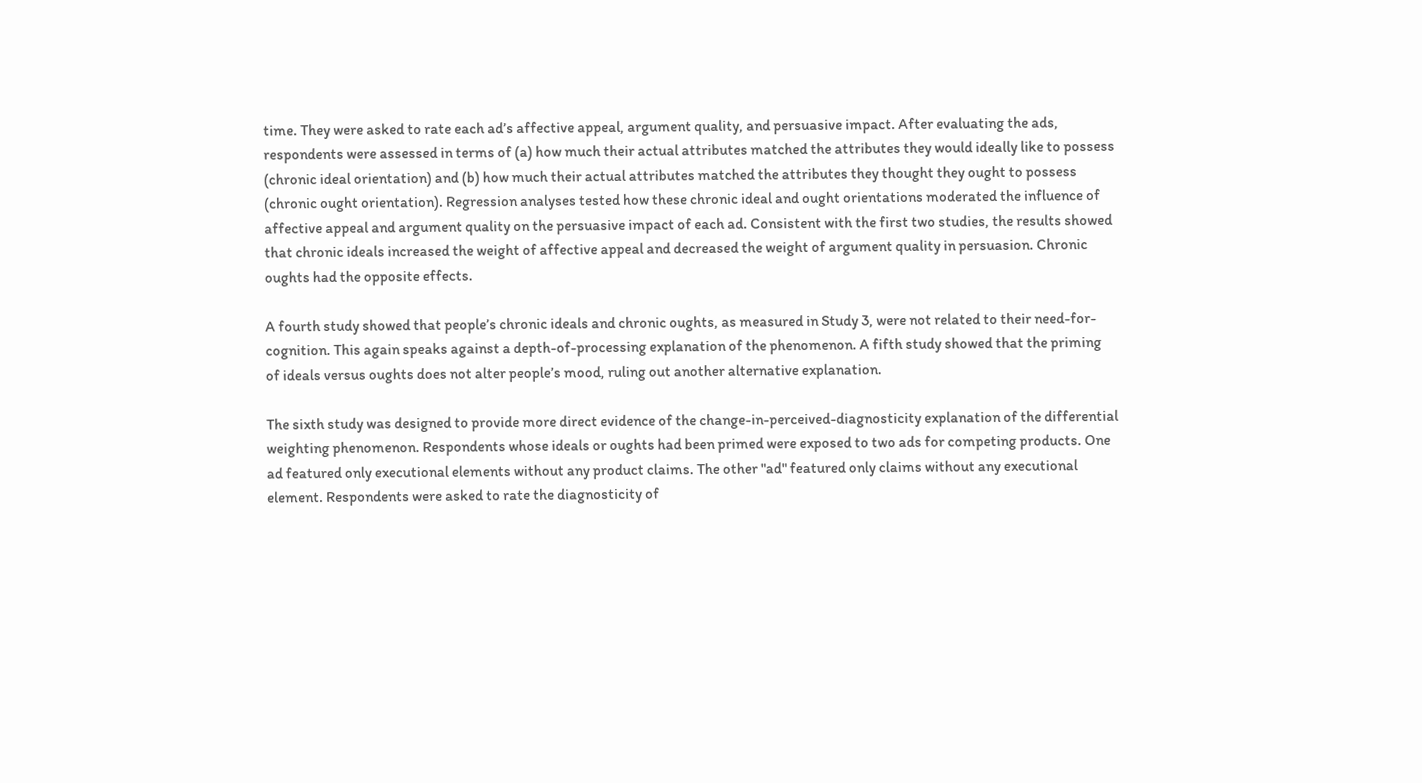time. They were asked to rate each ad’s affective appeal, argument quality, and persuasive impact. After evaluating the ads, respondents were assessed in terms of (a) how much their actual attributes matched the attributes they would ideally like to possess (chronic ideal orientation) and (b) how much their actual attributes matched the attributes they thought they ought to possess (chronic ought orientation). Regression analyses tested how these chronic ideal and ought orientations moderated the influence of affective appeal and argument quality on the persuasive impact of each ad. Consistent with the first two studies, the results showed that chronic ideals increased the weight of affective appeal and decreased the weight of argument quality in persuasion. Chronic oughts had the opposite effects.

A fourth study showed that people’s chronic ideals and chronic oughts, as measured in Study 3, were not related to their need-for-cognition. This again speaks against a depth-of-processing explanation of the phenomenon. A fifth study showed that the priming of ideals versus oughts does not alter people’s mood, ruling out another alternative explanation.

The sixth study was designed to provide more direct evidence of the change-in-perceived-diagnosticity explanation of the differential weighting phenomenon. Respondents whose ideals or oughts had been primed were exposed to two ads for competing products. One ad featured only executional elements without any product claims. The other "ad" featured only claims without any executional element. Respondents were asked to rate the diagnosticity of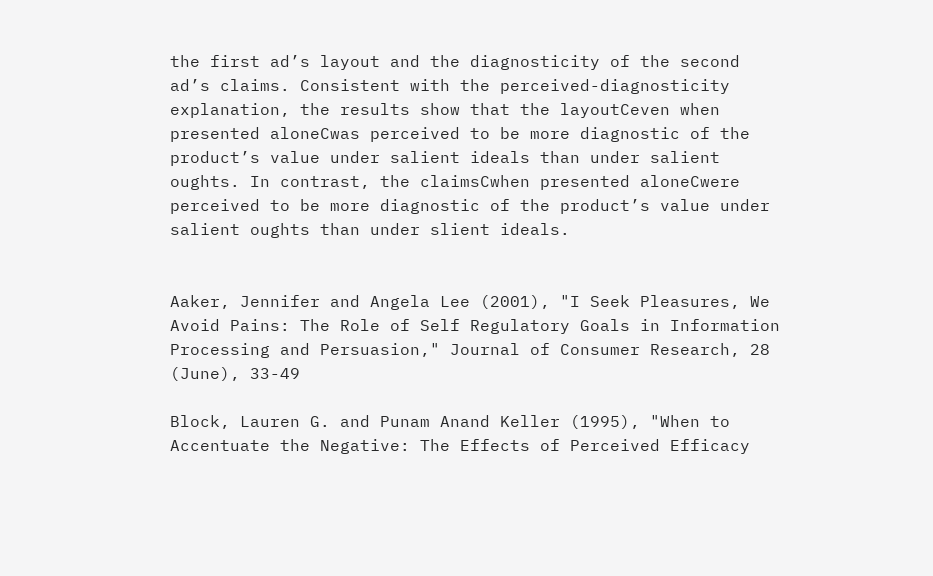the first ad’s layout and the diagnosticity of the second ad’s claims. Consistent with the perceived-diagnosticity explanation, the results show that the layoutCeven when presented aloneCwas perceived to be more diagnostic of the product’s value under salient ideals than under salient oughts. In contrast, the claimsCwhen presented aloneCwere perceived to be more diagnostic of the product’s value under salient oughts than under slient ideals.


Aaker, Jennifer and Angela Lee (2001), "I Seek Pleasures, We Avoid Pains: The Role of Self Regulatory Goals in Information Processing and Persuasion," Journal of Consumer Research, 28 (June), 33-49

Block, Lauren G. and Punam Anand Keller (1995), "When to Accentuate the Negative: The Effects of Perceived Efficacy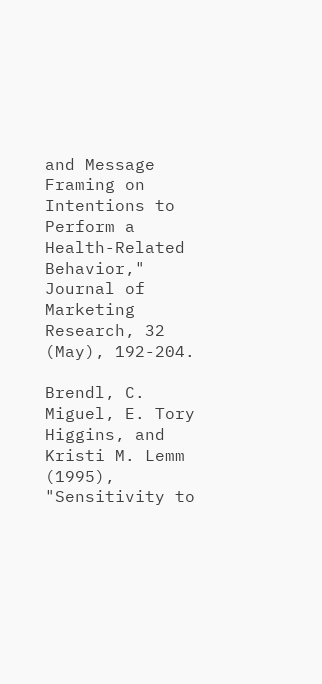and Message Framing on Intentions to Perform a Health-Related Behavior," Journal of Marketing Research, 32 (May), 192-204.

Brendl, C. Miguel, E. Tory Higgins, and Kristi M. Lemm (1995), "Sensitivity to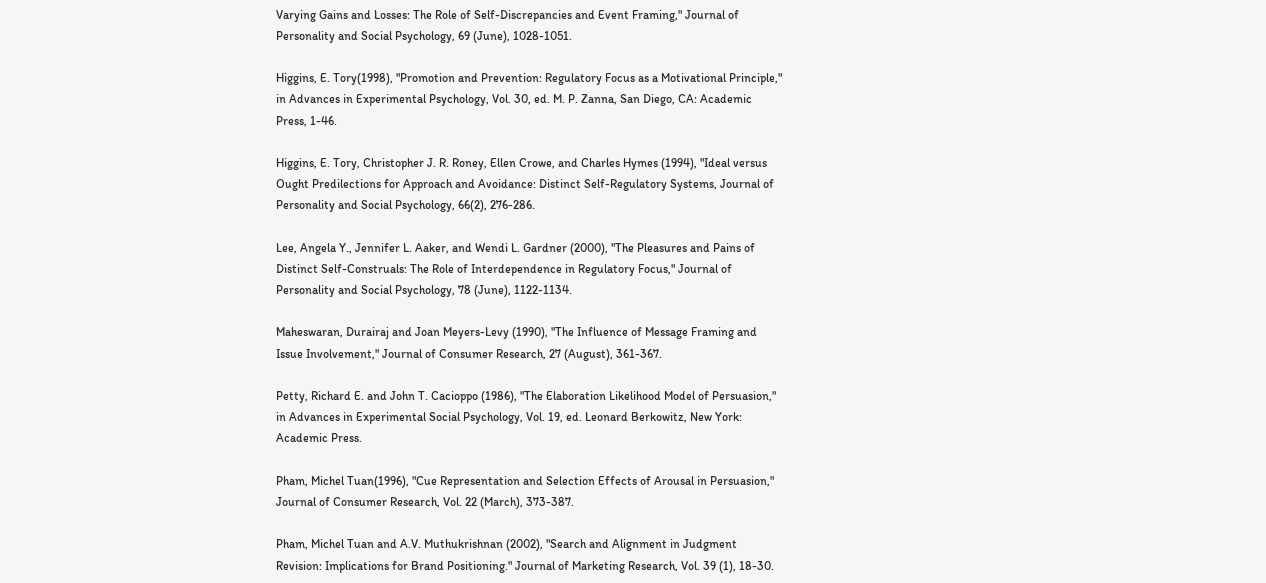Varying Gains and Losses: The Role of Self-Discrepancies and Event Framing," Journal of Personality and Social Psychology, 69 (June), 1028-1051.

Higgins, E. Tory(1998), "Promotion and Prevention: Regulatory Focus as a Motivational Principle," in Advances in Experimental Psychology, Vol. 30, ed. M. P. Zanna, San Diego, CA: Academic Press, 1-46.

Higgins, E. Tory, Christopher J. R. Roney, Ellen Crowe, and Charles Hymes (1994), "Ideal versus Ought Predilections for Approach and Avoidance: Distinct Self-Regulatory Systems, Journal of Personality and Social Psychology, 66(2), 276-286.

Lee, Angela Y., Jennifer L. Aaker, and Wendi L. Gardner (2000), "The Pleasures and Pains of Distinct Self-Construals: The Role of Interdependence in Regulatory Focus," Journal of Personality and Social Psychology, 78 (June), 1122-1134.

Maheswaran, Durairaj and Joan Meyers-Levy (1990), "The Influence of Message Framing and Issue Involvement," Journal of Consumer Research, 27 (August), 361-367.

Petty, Richard E. and John T. Cacioppo (1986), "The Elaboration Likelihood Model of Persuasion," in Advances in Experimental Social Psychology, Vol. 19, ed. Leonard Berkowitz, New York: Academic Press.

Pham, Michel Tuan(1996), "Cue Representation and Selection Effects of Arousal in Persuasion," Journal of Consumer Research, Vol. 22 (March), 373-387.

Pham, Michel Tuan and A.V. Muthukrishnan (2002), "Search and Alignment in Judgment Revision: Implications for Brand Positioning." Journal of Marketing Research, Vol. 39 (1), 18-30.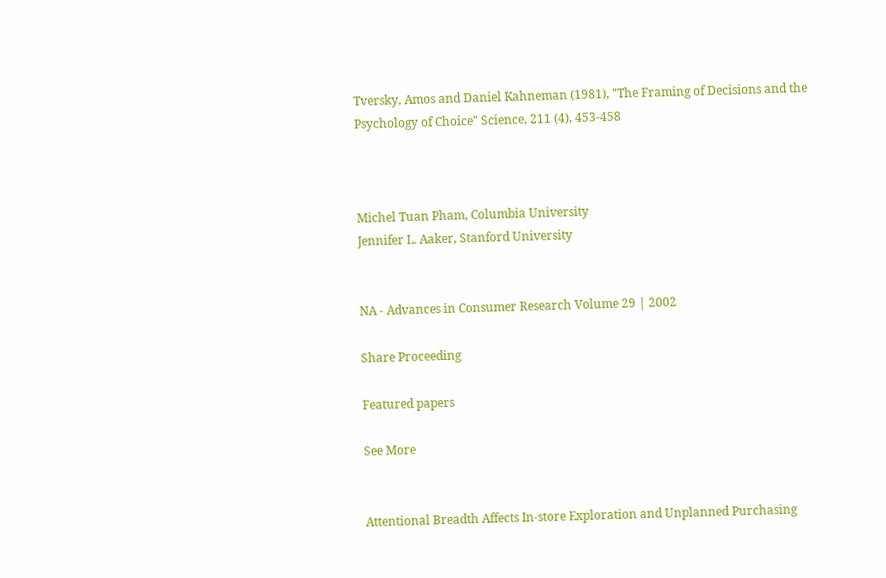Tversky, Amos and Daniel Kahneman (1981), "The Framing of Decisions and the Psychology of Choice" Science, 211 (4), 453-458



Michel Tuan Pham, Columbia University
Jennifer L. Aaker, Stanford University


NA - Advances in Consumer Research Volume 29 | 2002

Share Proceeding

Featured papers

See More


Attentional Breadth Affects In-store Exploration and Unplanned Purchasing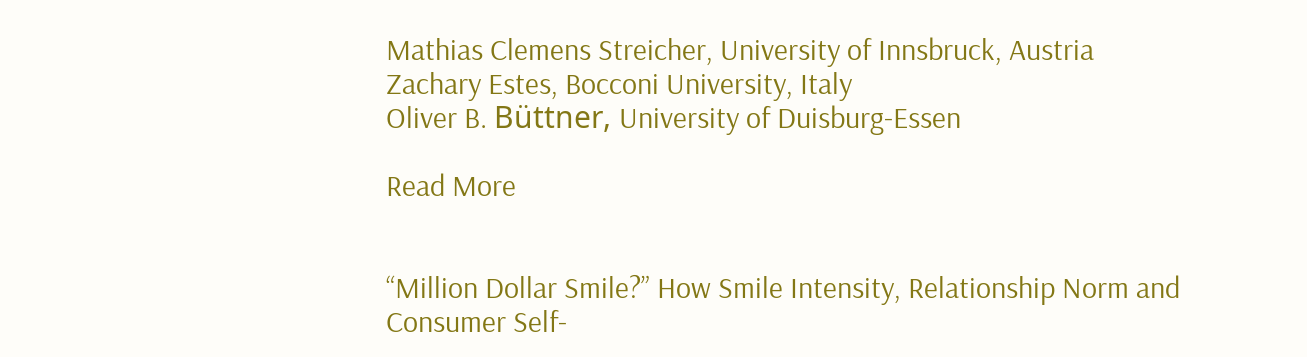Mathias Clemens Streicher, University of Innsbruck, Austria
Zachary Estes, Bocconi University, Italy
Oliver B. Büttner, University of Duisburg-Essen

Read More


“Million Dollar Smile?” How Smile Intensity, Relationship Norm and Consumer Self-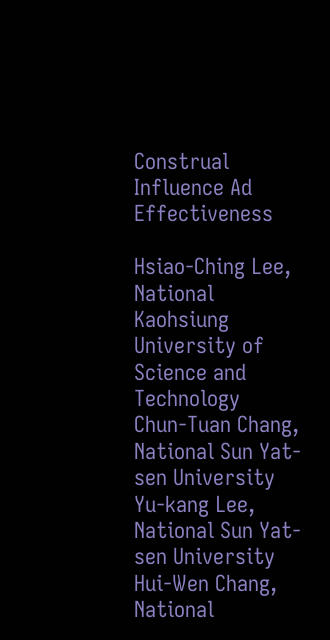Construal Influence Ad Effectiveness

Hsiao-Ching Lee, National Kaohsiung University of Science and Technology
Chun-Tuan Chang, National Sun Yat-sen University
Yu-kang Lee, National Sun Yat-sen University
Hui-Wen Chang, National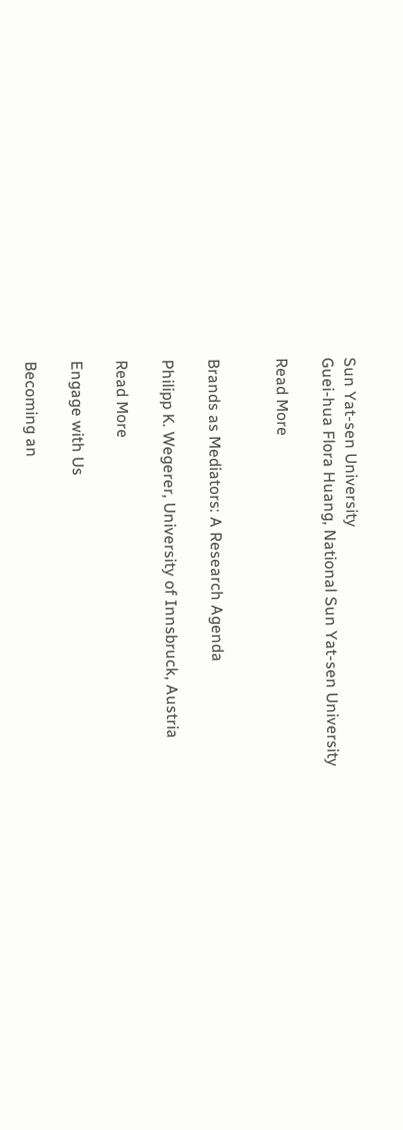Sun Yat-sen University
Guei-hua Flora Huang, National Sun Yat-sen University

Read More


Brands as Mediators: A Research Agenda

Philipp K. Wegerer, University of Innsbruck, Austria

Read More

Engage with Us

Becoming an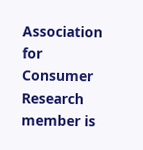Association for Consumer Research member is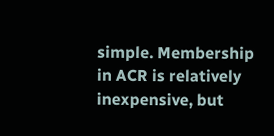simple. Membership in ACR is relatively inexpensive, but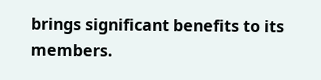brings significant benefits to its members.